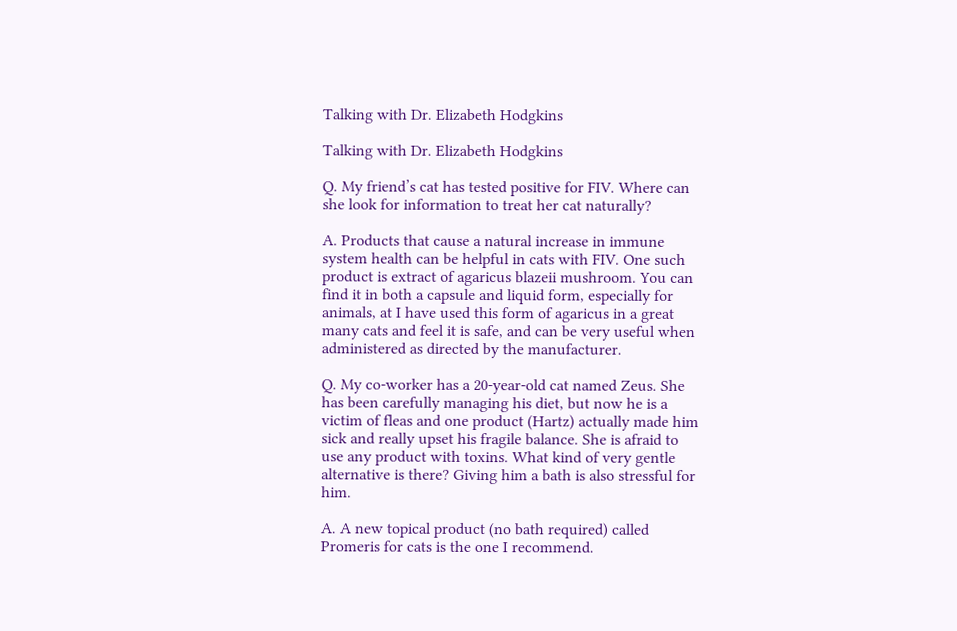Talking with Dr. Elizabeth Hodgkins

Talking with Dr. Elizabeth Hodgkins

Q. My friend’s cat has tested positive for FIV. Where can she look for information to treat her cat naturally?

A. Products that cause a natural increase in immune system health can be helpful in cats with FIV. One such product is extract of agaricus blazeii mushroom. You can find it in both a capsule and liquid form, especially for animals, at I have used this form of agaricus in a great many cats and feel it is safe, and can be very useful when administered as directed by the manufacturer.

Q. My co-worker has a 20-year-old cat named Zeus. She has been carefully managing his diet, but now he is a victim of fleas and one product (Hartz) actually made him sick and really upset his fragile balance. She is afraid to use any product with toxins. What kind of very gentle alternative is there? Giving him a bath is also stressful for him.

A. A new topical product (no bath required) called Promeris for cats is the one I recommend.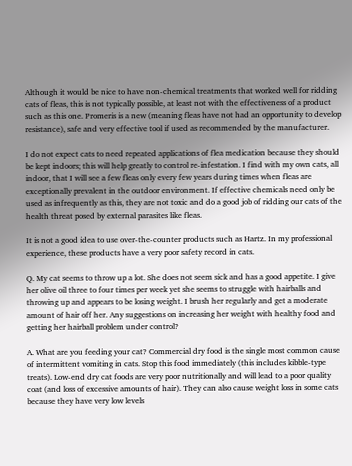Although it would be nice to have non-chemical treatments that worked well for ridding cats of fleas, this is not typically possible, at least not with the effectiveness of a product such as this one. Promeris is a new (meaning fleas have not had an opportunity to develop resistance), safe and very effective tool if used as recommended by the manufacturer.

I do not expect cats to need repeated applications of flea medication because they should be kept indoors; this will help greatly to control re-infestation. I find with my own cats, all indoor, that I will see a few fleas only every few years during times when fleas are exceptionally prevalent in the outdoor environment. If effective chemicals need only be used as infrequently as this, they are not toxic and do a good job of ridding our cats of the health threat posed by external parasites like fleas.

It is not a good idea to use over-the-counter products such as Hartz. In my professional experience, these products have a very poor safety record in cats.

Q. My cat seems to throw up a lot. She does not seem sick and has a good appetite. I give her olive oil three to four times per week yet she seems to struggle with hairballs and throwing up and appears to be losing weight. I brush her regularly and get a moderate amount of hair off her. Any suggestions on increasing her weight with healthy food and getting her hairball problem under control?

A. What are you feeding your cat? Commercial dry food is the single most common cause of intermittent vomiting in cats. Stop this food immediately (this includes kibble-type treats). Low-end dry cat foods are very poor nutritionally and will lead to a poor quality coat (and loss of excessive amounts of hair). They can also cause weight loss in some cats because they have very low levels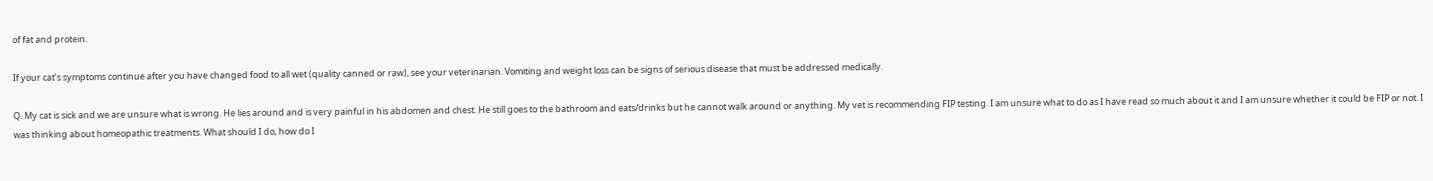of fat and protein.

If your cat’s symptoms continue after you have changed food to all wet (quality canned or raw), see your veterinarian. Vomiting and weight loss can be signs of serious disease that must be addressed medically.

Q. My cat is sick and we are unsure what is wrong. He lies around and is very painful in his abdomen and chest. He still goes to the bathroom and eats/drinks but he cannot walk around or anything. My vet is recommending FIP testing. I am unsure what to do as I have read so much about it and I am unsure whether it could be FIP or not. I was thinking about homeopathic treatments. What should I do, how do I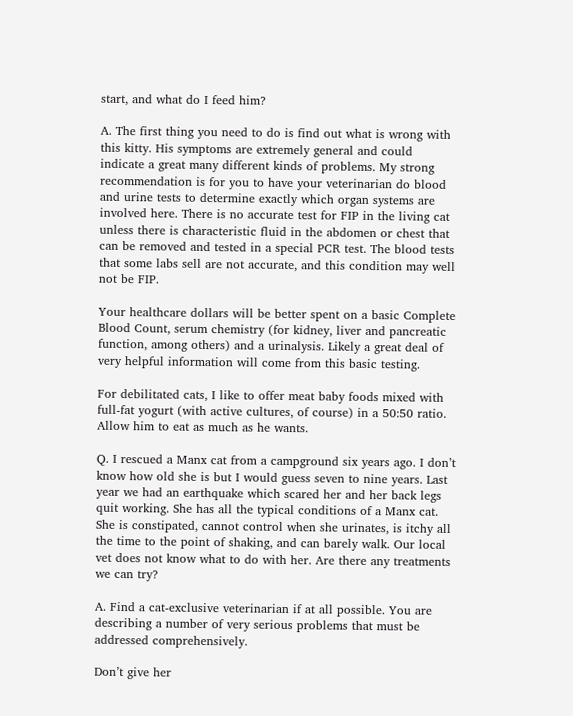start, and what do I feed him?

A. The first thing you need to do is find out what is wrong with this kitty. His symptoms are extremely general and could indicate a great many different kinds of problems. My strong recommendation is for you to have your veterinarian do blood and urine tests to determine exactly which organ systems are involved here. There is no accurate test for FIP in the living cat unless there is characteristic fluid in the abdomen or chest that can be removed and tested in a special PCR test. The blood tests that some labs sell are not accurate, and this condition may well not be FIP.

Your healthcare dollars will be better spent on a basic Complete Blood Count, serum chemistry (for kidney, liver and pancreatic function, among others) and a urinalysis. Likely a great deal of very helpful information will come from this basic testing.

For debilitated cats, I like to offer meat baby foods mixed with full-fat yogurt (with active cultures, of course) in a 50:50 ratio. Allow him to eat as much as he wants.

Q. I rescued a Manx cat from a campground six years ago. I don’t know how old she is but I would guess seven to nine years. Last year we had an earthquake which scared her and her back legs quit working. She has all the typical conditions of a Manx cat. She is constipated, cannot control when she urinates, is itchy all the time to the point of shaking, and can barely walk. Our local vet does not know what to do with her. Are there any treatments we can try?

A. Find a cat-exclusive veterinarian if at all possible. You are describing a number of very serious problems that must be addressed comprehensively.

Don’t give her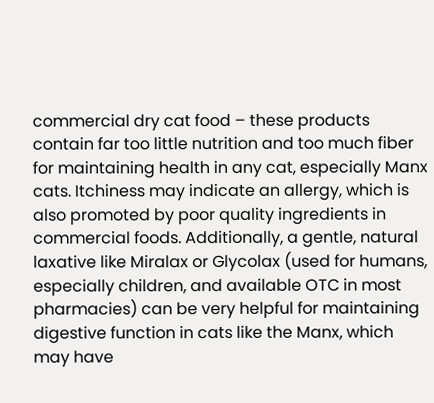commercial dry cat food – these products contain far too little nutrition and too much fiber for maintaining health in any cat, especially Manx cats. Itchiness may indicate an allergy, which is also promoted by poor quality ingredients in commercial foods. Additionally, a gentle, natural laxative like Miralax or Glycolax (used for humans, especially children, and available OTC in most pharmacies) can be very helpful for maintaining digestive function in cats like the Manx, which may have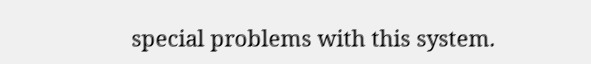special problems with this system.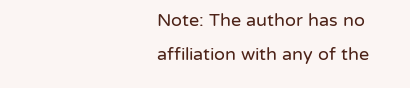Note: The author has no affiliation with any of the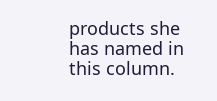products she has named in this column.